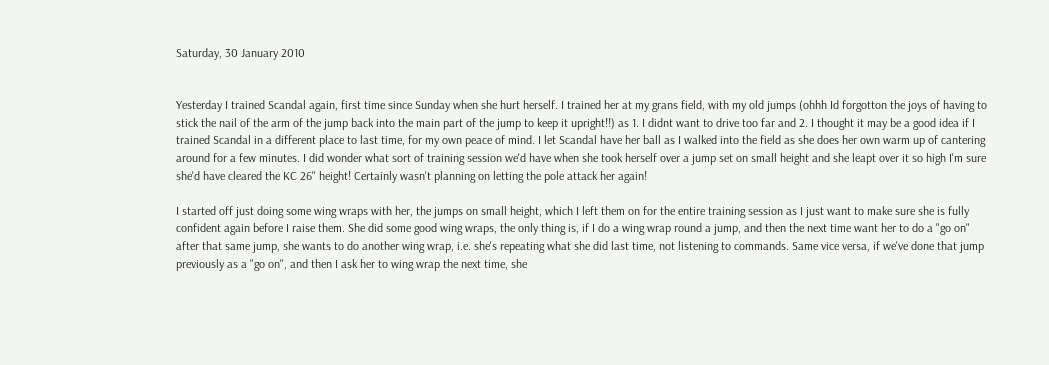Saturday, 30 January 2010


Yesterday I trained Scandal again, first time since Sunday when she hurt herself. I trained her at my grans field, with my old jumps (ohhh Id forgotton the joys of having to stick the nail of the arm of the jump back into the main part of the jump to keep it upright!!) as 1. I didnt want to drive too far and 2. I thought it may be a good idea if I trained Scandal in a different place to last time, for my own peace of mind. I let Scandal have her ball as I walked into the field as she does her own warm up of cantering around for a few minutes. I did wonder what sort of training session we'd have when she took herself over a jump set on small height and she leapt over it so high I'm sure she'd have cleared the KC 26" height! Certainly wasn't planning on letting the pole attack her again!

I started off just doing some wing wraps with her, the jumps on small height, which I left them on for the entire training session as I just want to make sure she is fully confident again before I raise them. She did some good wing wraps, the only thing is, if I do a wing wrap round a jump, and then the next time want her to do a "go on" after that same jump, she wants to do another wing wrap, i.e. she's repeating what she did last time, not listening to commands. Same vice versa, if we've done that jump previously as a "go on", and then I ask her to wing wrap the next time, she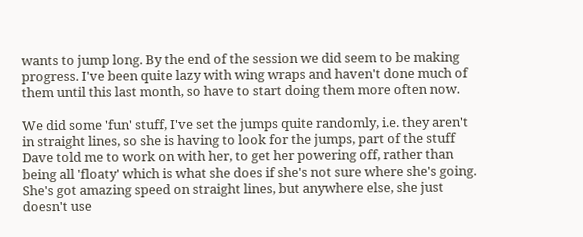wants to jump long. By the end of the session we did seem to be making progress. I've been quite lazy with wing wraps and haven't done much of them until this last month, so have to start doing them more often now.

We did some 'fun' stuff, I've set the jumps quite randomly, i.e. they aren't in straight lines, so she is having to look for the jumps, part of the stuff Dave told me to work on with her, to get her powering off, rather than being all 'floaty' which is what she does if she's not sure where she's going. She's got amazing speed on straight lines, but anywhere else, she just doesn't use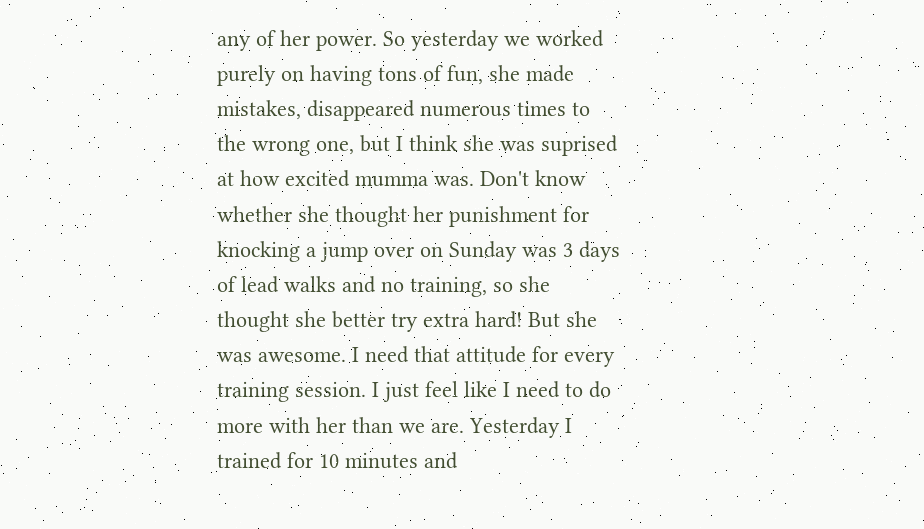any of her power. So yesterday we worked purely on having tons of fun, she made mistakes, disappeared numerous times to the wrong one, but I think she was suprised at how excited mumma was. Don't know whether she thought her punishment for knocking a jump over on Sunday was 3 days of lead walks and no training, so she thought she better try extra hard! But she was awesome. I need that attitude for every training session. I just feel like I need to do more with her than we are. Yesterday I trained for 10 minutes and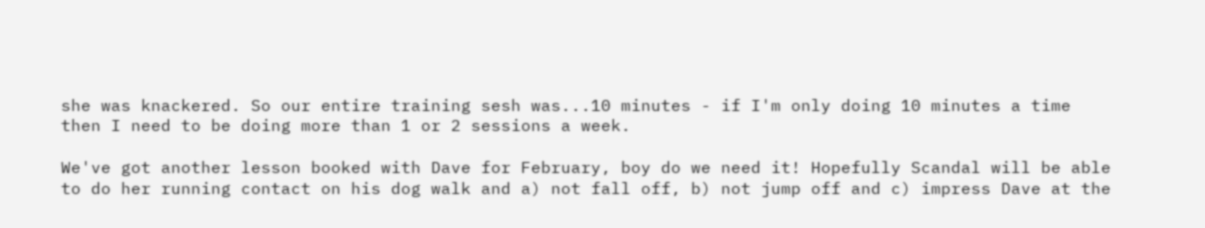she was knackered. So our entire training sesh was...10 minutes - if I'm only doing 10 minutes a time then I need to be doing more than 1 or 2 sessions a week.

We've got another lesson booked with Dave for February, boy do we need it! Hopefully Scandal will be able to do her running contact on his dog walk and a) not fall off, b) not jump off and c) impress Dave at the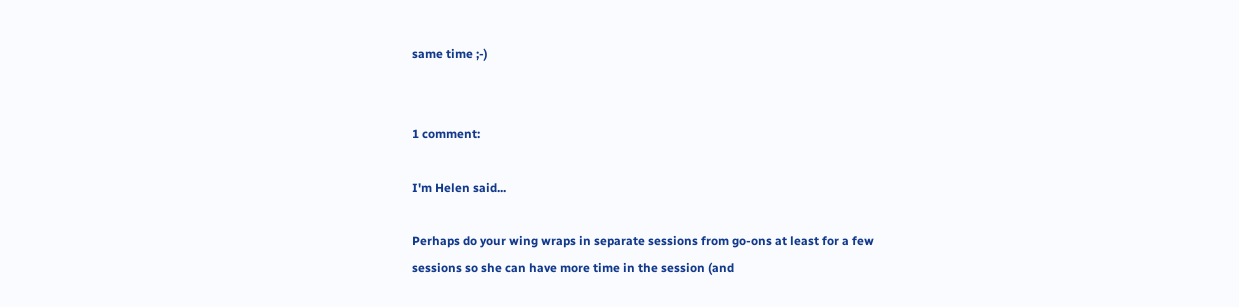same time ;-)


1 comment:

I'm Helen said...

Perhaps do your wing wraps in separate sessions from go-ons at least for a few sessions so she can have more time in the session (and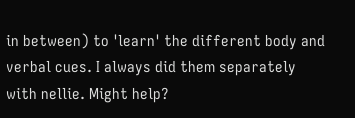in between) to 'learn' the different body and verbal cues. I always did them separately with nellie. Might help?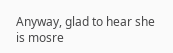Anyway, glad to hear she is mosre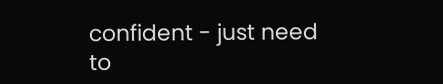confident - just need to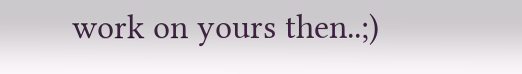work on yours then..;)